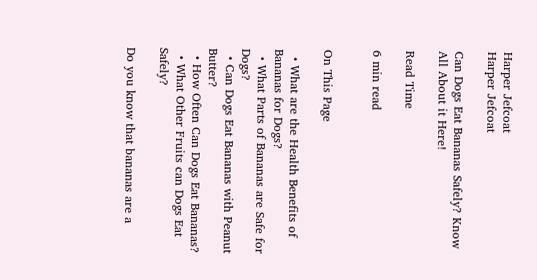Harper Jefcoat
Harper Jefcoat

Can Dogs Eat Bananas Safely? Know All About it Here!

Read Time

6 min read


On This Page

  • What are the Health Benefits of Bananas for Dogs?
  • What Parts of Bananas are Safe for Dogs?
  • Can Dogs Eat Bananas with Peanut Butter?
  • How Often Can Dogs Eat Bananas?
  • What Other Fruits can Dogs Eat Safely?

Do you know that bananas are a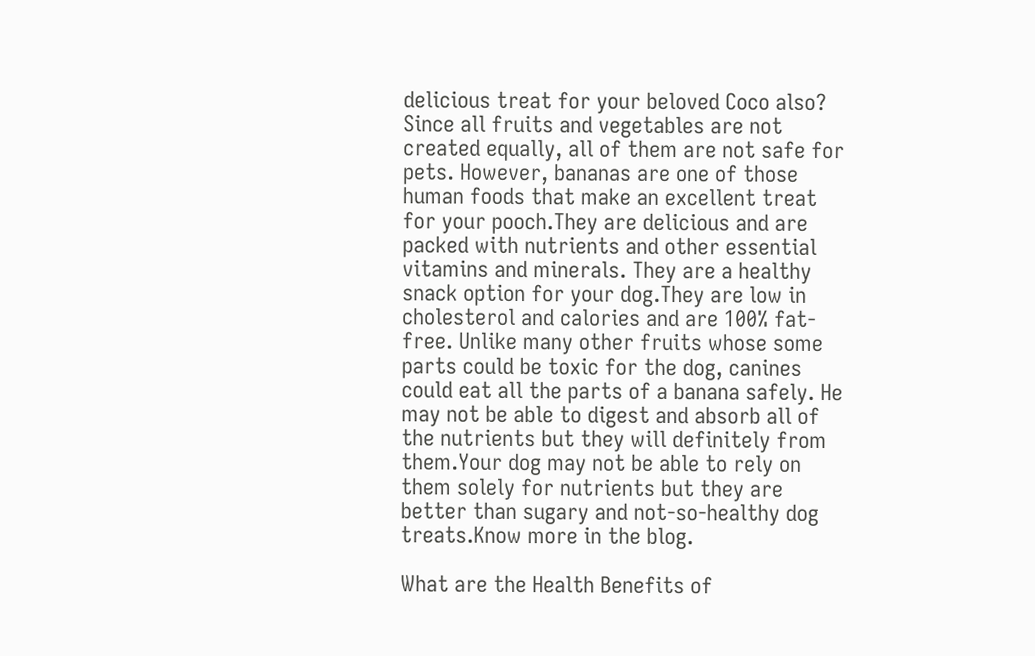delicious treat for your beloved Coco also? Since all fruits and vegetables are not created equally, all of them are not safe for pets. However, bananas are one of those human foods that make an excellent treat for your pooch.They are delicious and are packed with nutrients and other essential vitamins and minerals. They are a healthy snack option for your dog.They are low in cholesterol and calories and are 100% fat-free. Unlike many other fruits whose some parts could be toxic for the dog, canines could eat all the parts of a banana safely. He may not be able to digest and absorb all of the nutrients but they will definitely from them.Your dog may not be able to rely on them solely for nutrients but they are better than sugary and not-so-healthy dog treats.Know more in the blog.

What are the Health Benefits of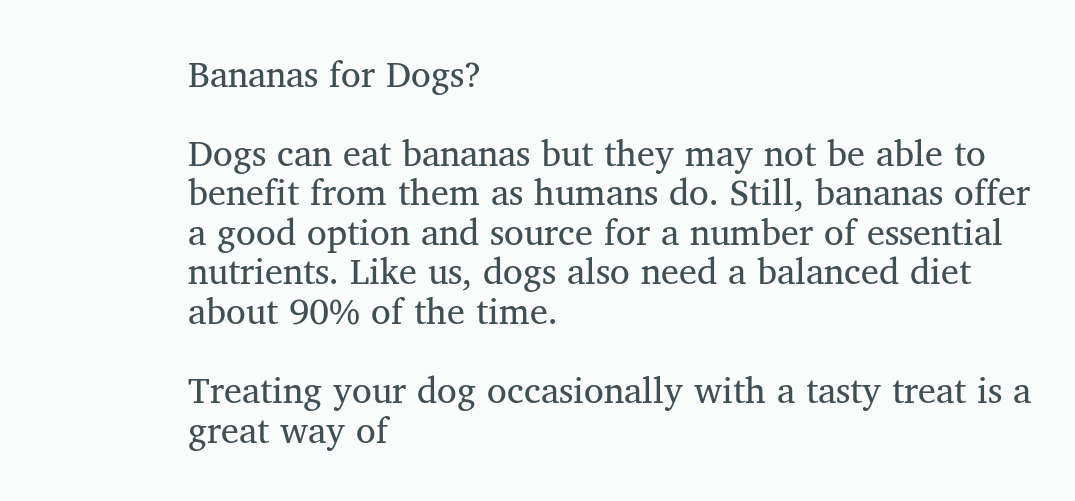Bananas for Dogs?

Dogs can eat bananas but they may not be able to benefit from them as humans do. Still, bananas offer a good option and source for a number of essential nutrients. Like us, dogs also need a balanced diet about 90% of the time.

Treating your dog occasionally with a tasty treat is a great way of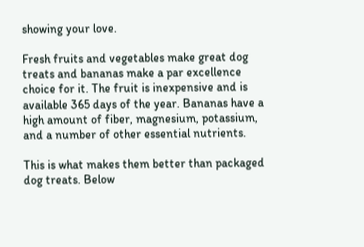showing your love.

Fresh fruits and vegetables make great dog treats and bananas make a par excellence choice for it. The fruit is inexpensive and is available 365 days of the year. Bananas have a high amount of fiber, magnesium, potassium, and a number of other essential nutrients.

This is what makes them better than packaged dog treats. Below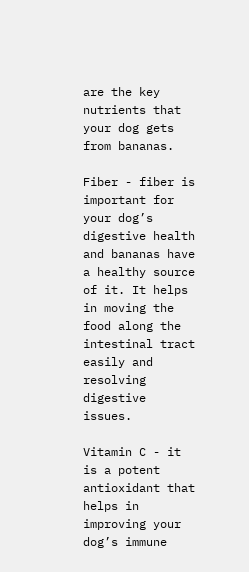are the key nutrients that your dog gets from bananas.

Fiber - fiber is important for your dog’s digestive health and bananas have a healthy source of it. It helps in moving the food along the intestinal tract easily and resolving digestive issues.

Vitamin C - it is a potent antioxidant that helps in improving your dog’s immune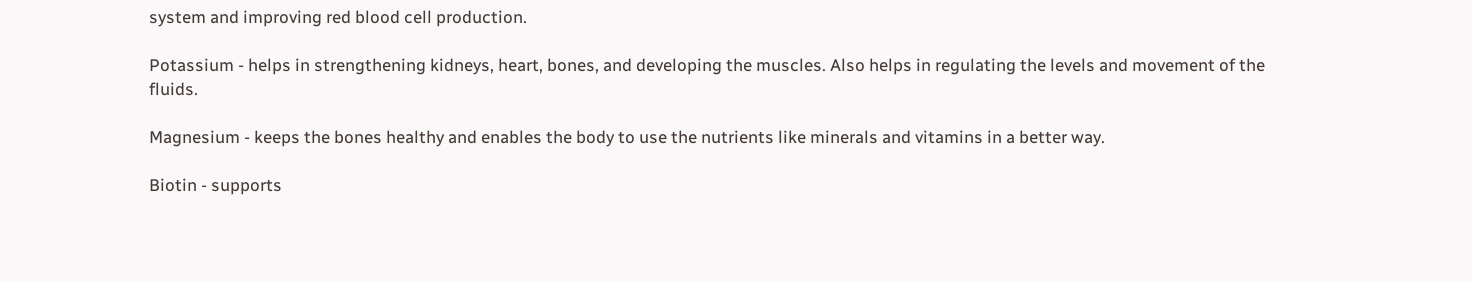system and improving red blood cell production.

Potassium - helps in strengthening kidneys, heart, bones, and developing the muscles. Also helps in regulating the levels and movement of the fluids.

Magnesium - keeps the bones healthy and enables the body to use the nutrients like minerals and vitamins in a better way.

Biotin - supports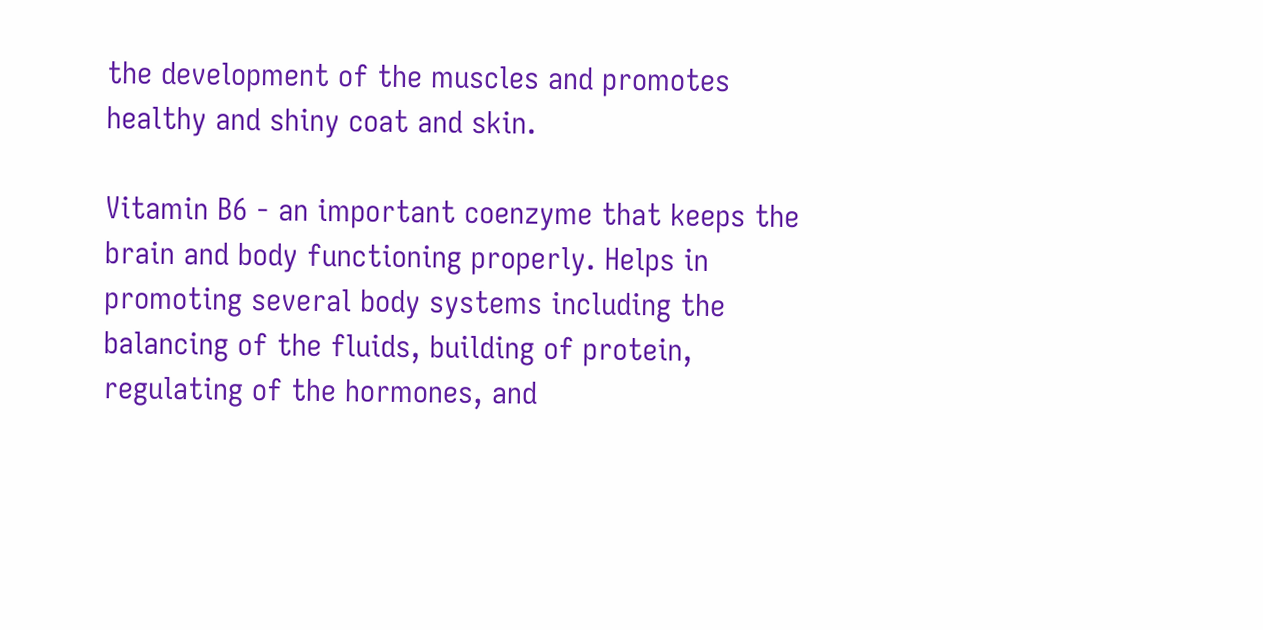the development of the muscles and promotes healthy and shiny coat and skin.

Vitamin B6 - an important coenzyme that keeps the brain and body functioning properly. Helps in promoting several body systems including the balancing of the fluids, building of protein, regulating of the hormones, and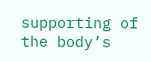supporting of the body’s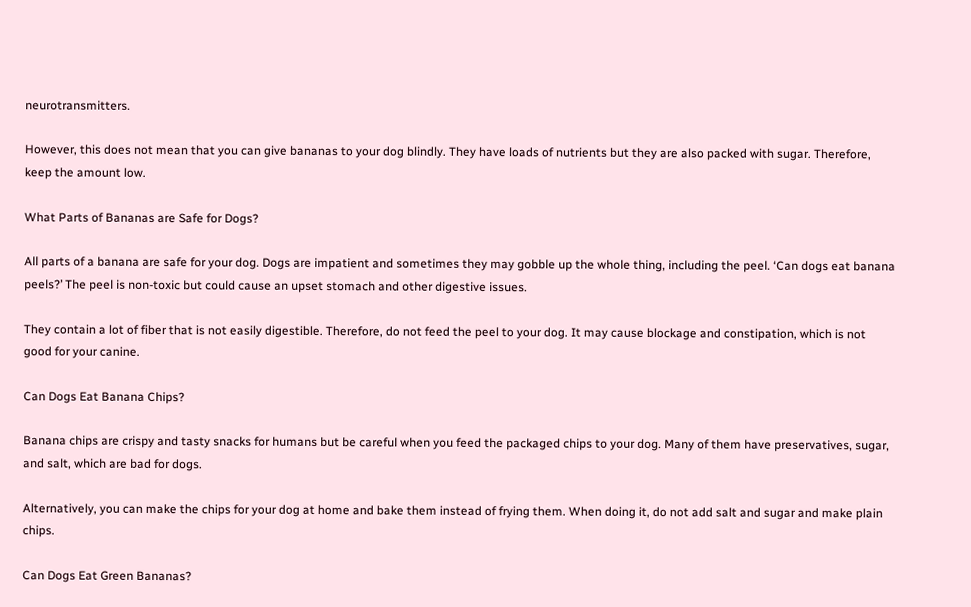neurotransmitters.

However, this does not mean that you can give bananas to your dog blindly. They have loads of nutrients but they are also packed with sugar. Therefore, keep the amount low.

What Parts of Bananas are Safe for Dogs?

All parts of a banana are safe for your dog. Dogs are impatient and sometimes they may gobble up the whole thing, including the peel. ‘Can dogs eat banana peels?’ The peel is non-toxic but could cause an upset stomach and other digestive issues.

They contain a lot of fiber that is not easily digestible. Therefore, do not feed the peel to your dog. It may cause blockage and constipation, which is not good for your canine.

Can Dogs Eat Banana Chips?

Banana chips are crispy and tasty snacks for humans but be careful when you feed the packaged chips to your dog. Many of them have preservatives, sugar, and salt, which are bad for dogs.

Alternatively, you can make the chips for your dog at home and bake them instead of frying them. When doing it, do not add salt and sugar and make plain chips.

Can Dogs Eat Green Bananas?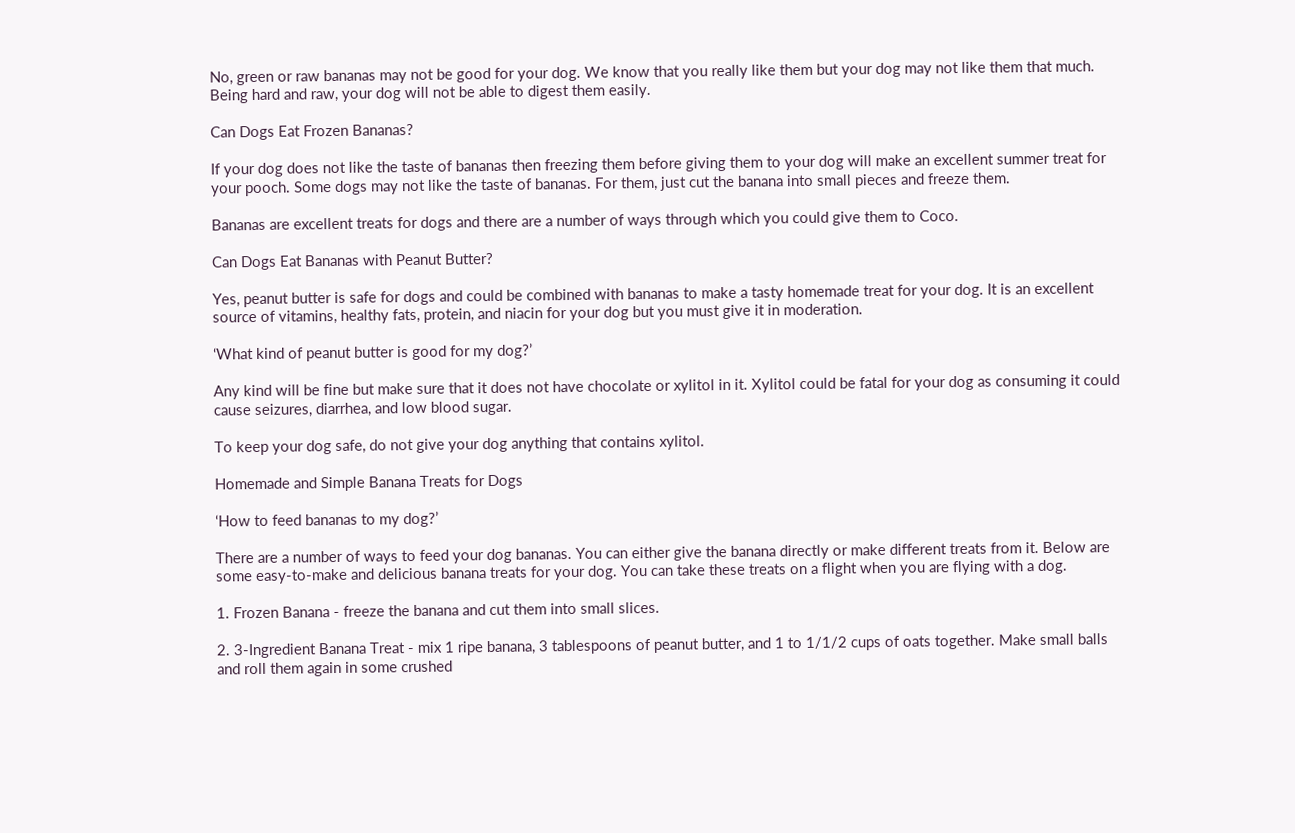No, green or raw bananas may not be good for your dog. We know that you really like them but your dog may not like them that much. Being hard and raw, your dog will not be able to digest them easily.

Can Dogs Eat Frozen Bananas?

If your dog does not like the taste of bananas then freezing them before giving them to your dog will make an excellent summer treat for your pooch. Some dogs may not like the taste of bananas. For them, just cut the banana into small pieces and freeze them.

Bananas are excellent treats for dogs and there are a number of ways through which you could give them to Coco.

Can Dogs Eat Bananas with Peanut Butter?

Yes, peanut butter is safe for dogs and could be combined with bananas to make a tasty homemade treat for your dog. It is an excellent source of vitamins, healthy fats, protein, and niacin for your dog but you must give it in moderation.

‘What kind of peanut butter is good for my dog?’

Any kind will be fine but make sure that it does not have chocolate or xylitol in it. Xylitol could be fatal for your dog as consuming it could cause seizures, diarrhea, and low blood sugar.

To keep your dog safe, do not give your dog anything that contains xylitol.

Homemade and Simple Banana Treats for Dogs

‘How to feed bananas to my dog?’

There are a number of ways to feed your dog bananas. You can either give the banana directly or make different treats from it. Below are some easy-to-make and delicious banana treats for your dog. You can take these treats on a flight when you are flying with a dog.

1. Frozen Banana - freeze the banana and cut them into small slices.

2. 3-Ingredient Banana Treat - mix 1 ripe banana, 3 tablespoons of peanut butter, and 1 to 1/1/2 cups of oats together. Make small balls and roll them again in some crushed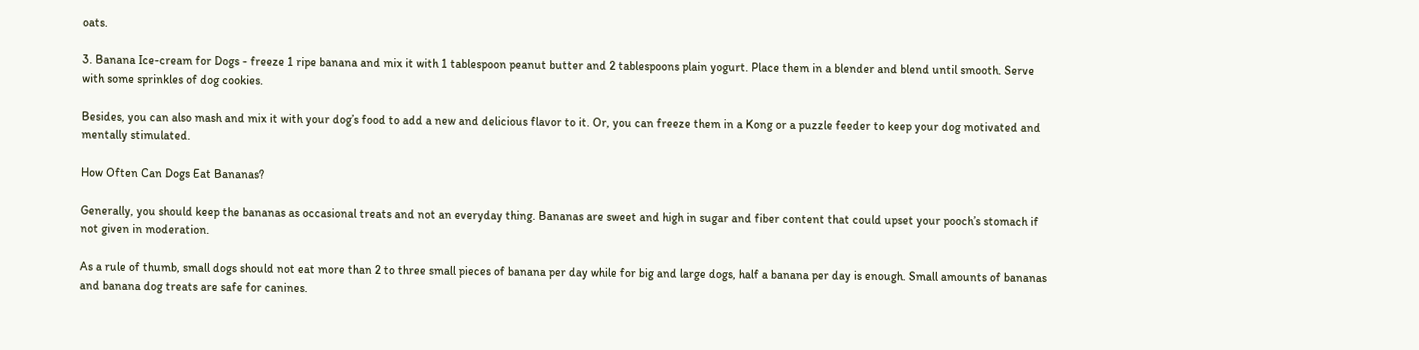oats.

3. Banana Ice-cream for Dogs - freeze 1 ripe banana and mix it with 1 tablespoon peanut butter and 2 tablespoons plain yogurt. Place them in a blender and blend until smooth. Serve with some sprinkles of dog cookies.

Besides, you can also mash and mix it with your dog’s food to add a new and delicious flavor to it. Or, you can freeze them in a Kong or a puzzle feeder to keep your dog motivated and mentally stimulated.

How Often Can Dogs Eat Bananas?

Generally, you should keep the bananas as occasional treats and not an everyday thing. Bananas are sweet and high in sugar and fiber content that could upset your pooch’s stomach if not given in moderation.

As a rule of thumb, small dogs should not eat more than 2 to three small pieces of banana per day while for big and large dogs, half a banana per day is enough. Small amounts of bananas and banana dog treats are safe for canines.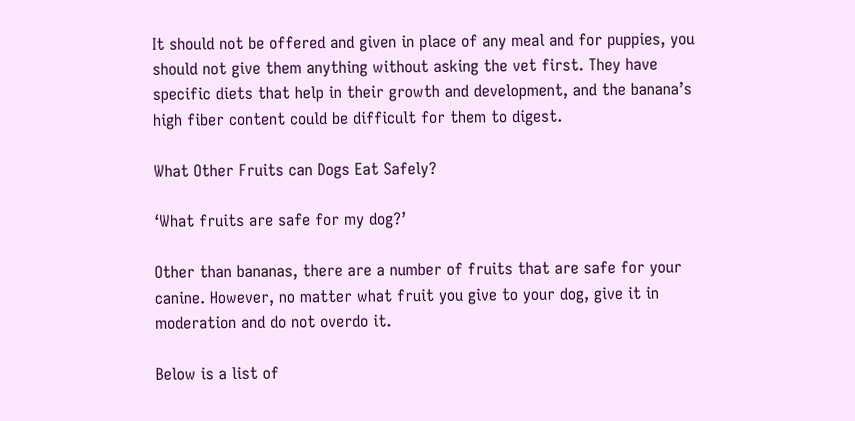It should not be offered and given in place of any meal and for puppies, you should not give them anything without asking the vet first. They have specific diets that help in their growth and development, and the banana’s high fiber content could be difficult for them to digest.

What Other Fruits can Dogs Eat Safely?

‘What fruits are safe for my dog?’

Other than bananas, there are a number of fruits that are safe for your canine. However, no matter what fruit you give to your dog, give it in moderation and do not overdo it.

Below is a list of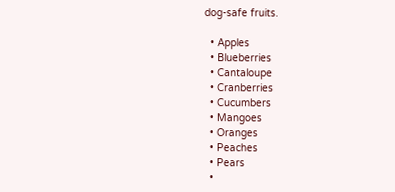dog-safe fruits.

  • Apples
  • Blueberries
  • Cantaloupe
  • Cranberries
  • Cucumbers
  • Mangoes
  • Oranges
  • Peaches
  • Pears
  •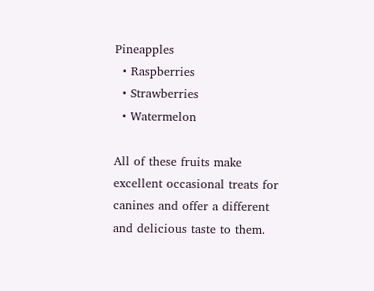Pineapples
  • Raspberries
  • Strawberries
  • Watermelon

All of these fruits make excellent occasional treats for canines and offer a different and delicious taste to them.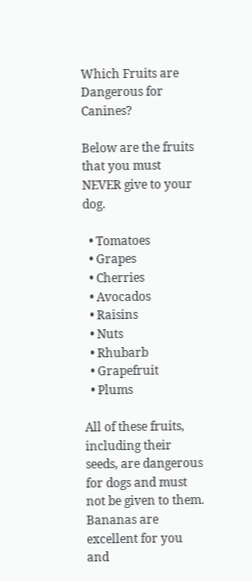Which Fruits are Dangerous for Canines?

Below are the fruits that you must NEVER give to your dog.

  • Tomatoes
  • Grapes
  • Cherries
  • Avocados
  • Raisins
  • Nuts
  • Rhubarb
  • Grapefruit
  • Plums

All of these fruits, including their seeds, are dangerous for dogs and must not be given to them. Bananas are excellent for you and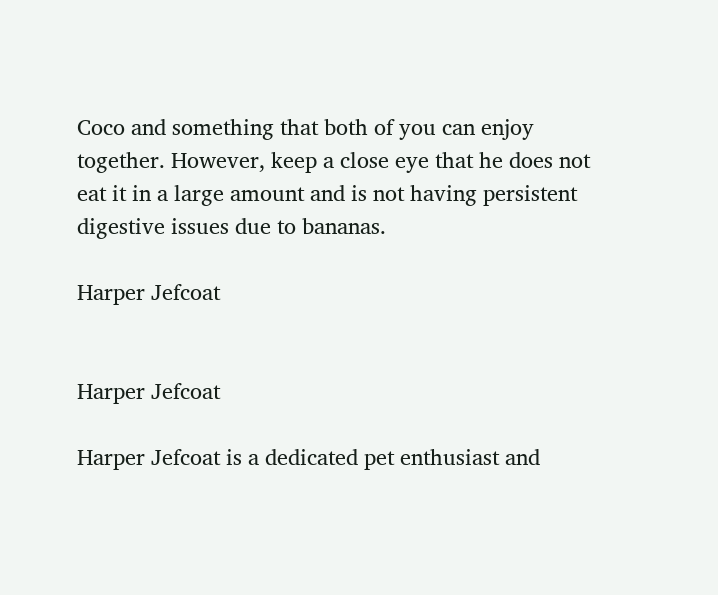Coco and something that both of you can enjoy together. However, keep a close eye that he does not eat it in a large amount and is not having persistent digestive issues due to bananas.

Harper Jefcoat


Harper Jefcoat

Harper Jefcoat is a dedicated pet enthusiast and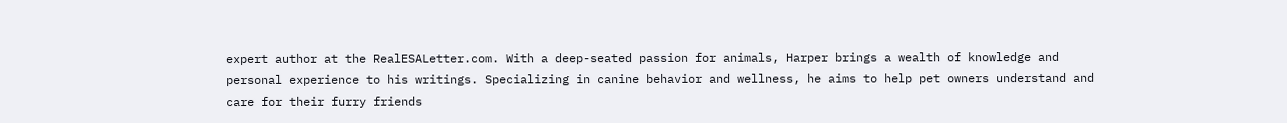expert author at the RealESALetter.com. With a deep-seated passion for animals, Harper brings a wealth of knowledge and personal experience to his writings. Specializing in canine behavior and wellness, he aims to help pet owners understand and care for their furry friends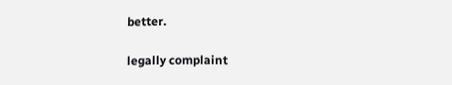better.

legally complaint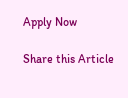Apply Now

Share this Article